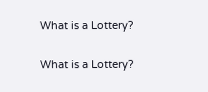What is a Lottery?

What is a Lottery?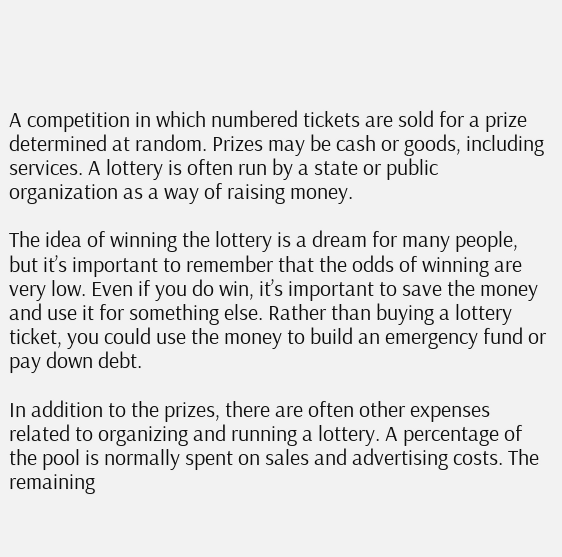A competition in which numbered tickets are sold for a prize determined at random. Prizes may be cash or goods, including services. A lottery is often run by a state or public organization as a way of raising money.

The idea of winning the lottery is a dream for many people, but it’s important to remember that the odds of winning are very low. Even if you do win, it’s important to save the money and use it for something else. Rather than buying a lottery ticket, you could use the money to build an emergency fund or pay down debt.

In addition to the prizes, there are often other expenses related to organizing and running a lottery. A percentage of the pool is normally spent on sales and advertising costs. The remaining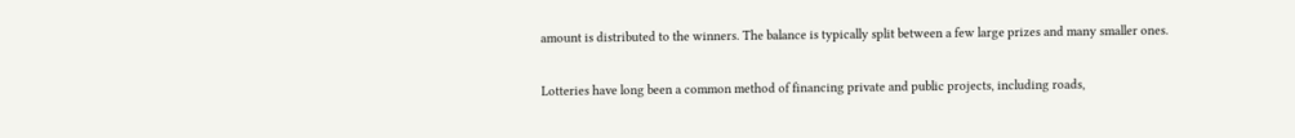amount is distributed to the winners. The balance is typically split between a few large prizes and many smaller ones.

Lotteries have long been a common method of financing private and public projects, including roads,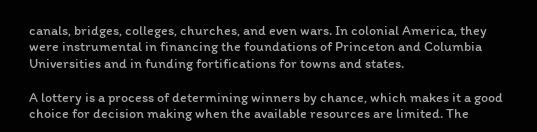canals, bridges, colleges, churches, and even wars. In colonial America, they were instrumental in financing the foundations of Princeton and Columbia Universities and in funding fortifications for towns and states.

A lottery is a process of determining winners by chance, which makes it a good choice for decision making when the available resources are limited. The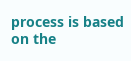process is based on the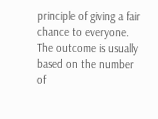principle of giving a fair chance to everyone. The outcome is usually based on the number of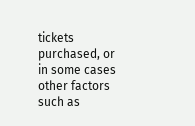tickets purchased, or in some cases other factors such as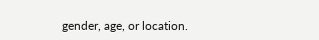gender, age, or location.